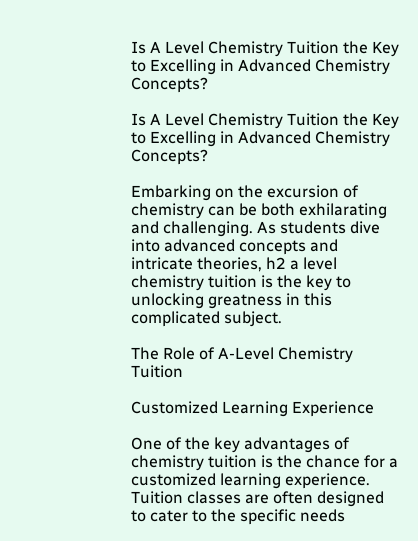Is A Level Chemistry Tuition the Key to Excelling in Advanced Chemistry Concepts?

Is A Level Chemistry Tuition the Key to Excelling in Advanced Chemistry Concepts?

Embarking on the excursion of chemistry can be both exhilarating and challenging. As students dive into advanced concepts and intricate theories, h2 a level chemistry tuition is the key to unlocking greatness in this complicated subject.

The Role of A-Level Chemistry Tuition

Customized Learning Experience

One of the key advantages of chemistry tuition is the chance for a customized learning experience. Tuition classes are often designed to cater to the specific needs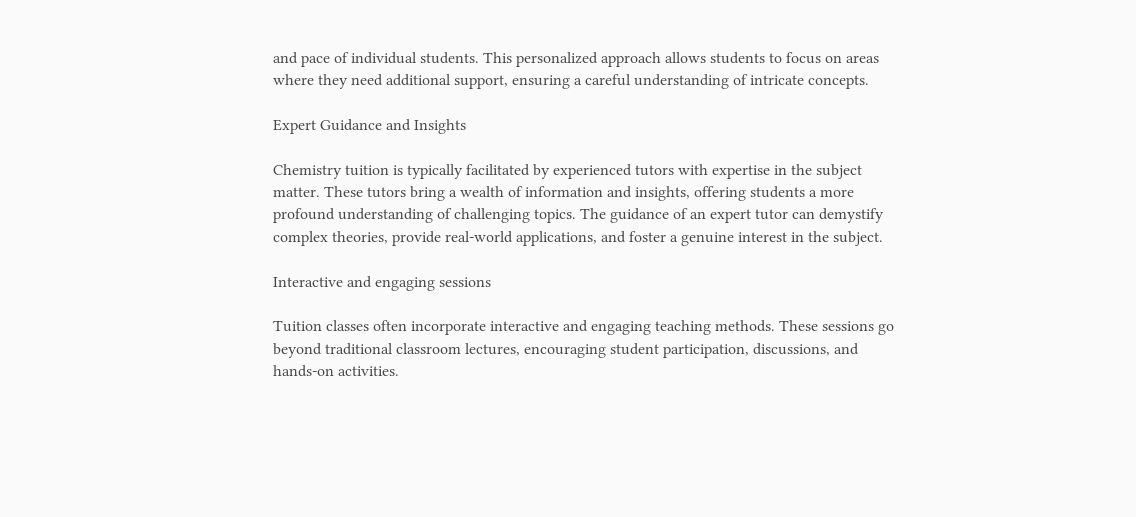and pace of individual students. This personalized approach allows students to focus on areas where they need additional support, ensuring a careful understanding of intricate concepts.

Expert Guidance and Insights

Chemistry tuition is typically facilitated by experienced tutors with expertise in the subject matter. These tutors bring a wealth of information and insights, offering students a more profound understanding of challenging topics. The guidance of an expert tutor can demystify complex theories, provide real-world applications, and foster a genuine interest in the subject.

Interactive and engaging sessions

Tuition classes often incorporate interactive and engaging teaching methods. These sessions go beyond traditional classroom lectures, encouraging student participation, discussions, and hands-on activities.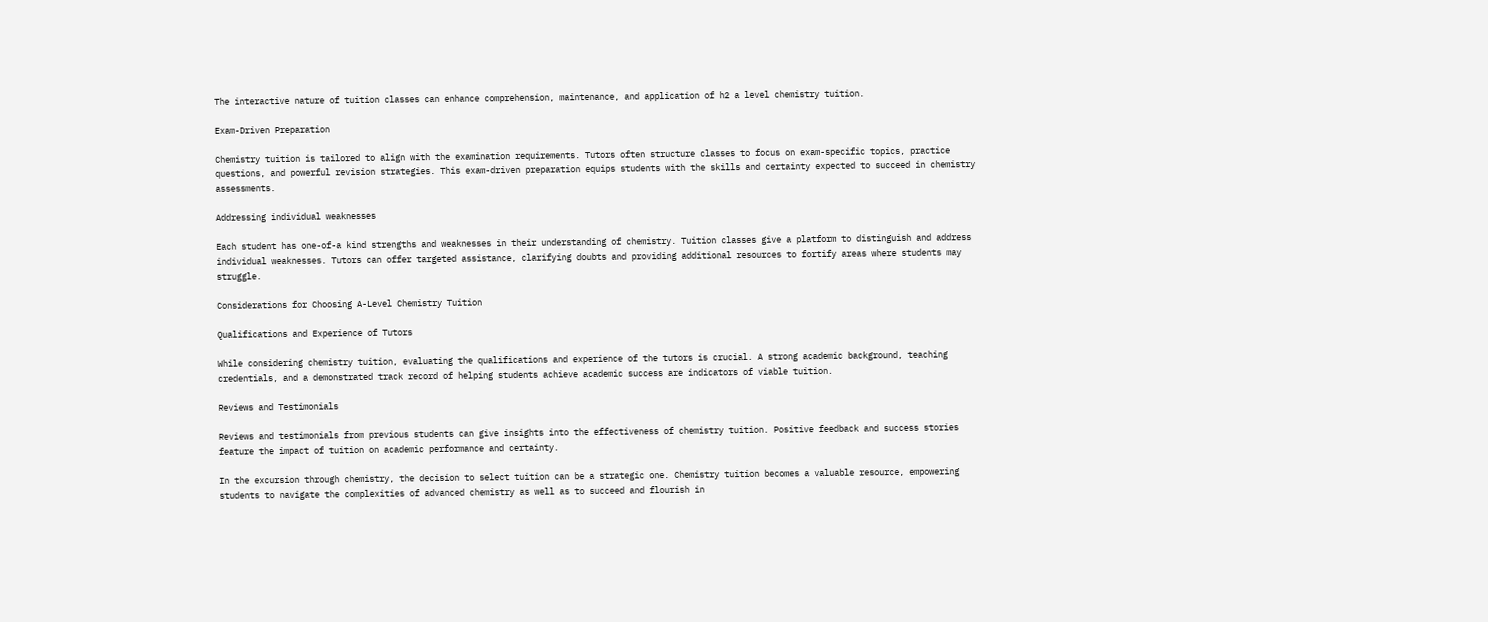The interactive nature of tuition classes can enhance comprehension, maintenance, and application of h2 a level chemistry tuition.

Exam-Driven Preparation

Chemistry tuition is tailored to align with the examination requirements. Tutors often structure classes to focus on exam-specific topics, practice questions, and powerful revision strategies. This exam-driven preparation equips students with the skills and certainty expected to succeed in chemistry assessments.

Addressing individual weaknesses

Each student has one-of-a kind strengths and weaknesses in their understanding of chemistry. Tuition classes give a platform to distinguish and address individual weaknesses. Tutors can offer targeted assistance, clarifying doubts and providing additional resources to fortify areas where students may struggle.

Considerations for Choosing A-Level Chemistry Tuition

Qualifications and Experience of Tutors

While considering chemistry tuition, evaluating the qualifications and experience of the tutors is crucial. A strong academic background, teaching credentials, and a demonstrated track record of helping students achieve academic success are indicators of viable tuition.

Reviews and Testimonials

Reviews and testimonials from previous students can give insights into the effectiveness of chemistry tuition. Positive feedback and success stories feature the impact of tuition on academic performance and certainty.

In the excursion through chemistry, the decision to select tuition can be a strategic one. Chemistry tuition becomes a valuable resource, empowering students to navigate the complexities of advanced chemistry as well as to succeed and flourish in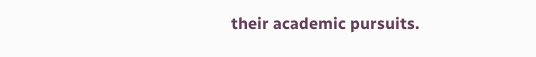their academic pursuits.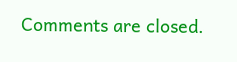Comments are closed.